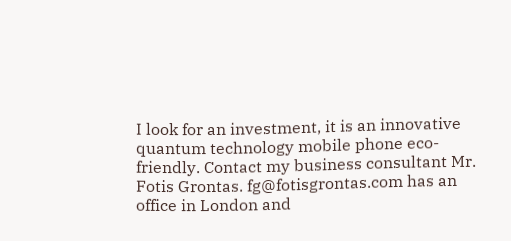I look for an investment, it is an innovative quantum technology mobile phone eco-friendly. Contact my business consultant Mr. Fotis Grontas. fg@fotisgrontas.com has an office in London and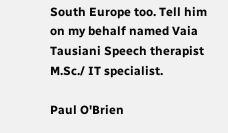South Europe too. Tell him on my behalf named Vaia Tausiani Speech therapist M.Sc./ IT specialist.

Paul O'Brien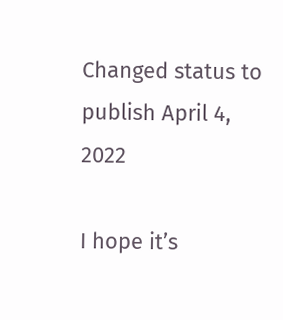Changed status to publish April 4, 2022

I hope it’s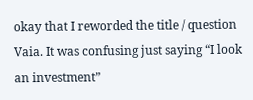okay that I reworded the title / question Vaia. It was confusing just saying “I look an investment”